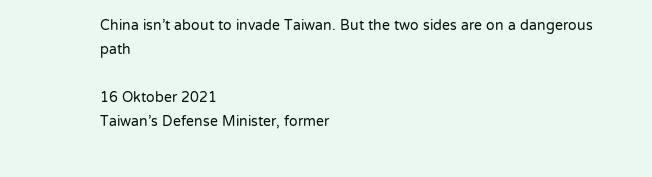China isn’t about to invade Taiwan. But the two sides are on a dangerous path

16 Oktober 2021
Taiwan’s Defense Minister, former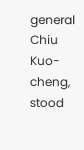general Chiu Kuo-cheng, stood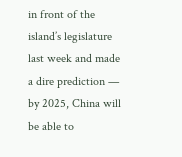in front of the island’s legislature last week and made a dire prediction — by 2025, China will be able to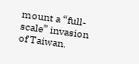mount a “full-scale” invasion of Taiwan.